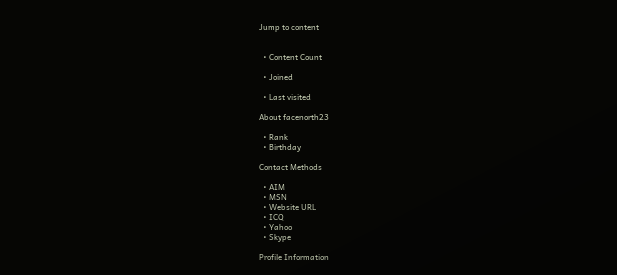Jump to content


  • Content Count

  • Joined

  • Last visited

About facenorth23

  • Rank
  • Birthday

Contact Methods

  • AIM
  • MSN
  • Website URL
  • ICQ
  • Yahoo
  • Skype

Profile Information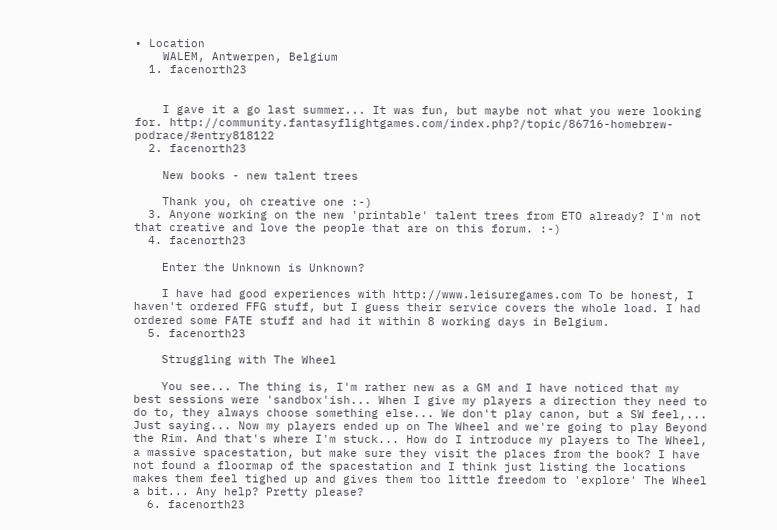• Location
    WALEM, Antwerpen, Belgium
  1. facenorth23


    I gave it a go last summer... It was fun, but maybe not what you were looking for. http://community.fantasyflightgames.com/index.php?/topic/86716-homebrew-podrace/#entry818122
  2. facenorth23

    New books - new talent trees

    Thank you, oh creative one :-)
  3. Anyone working on the new 'printable' talent trees from ETO already? I'm not that creative and love the people that are on this forum. :-)
  4. facenorth23

    Enter the Unknown is Unknown?

    I have had good experiences with http://www.leisuregames.com To be honest, I haven't ordered FFG stuff, but I guess their service covers the whole load. I had ordered some FATE stuff and had it within 8 working days in Belgium.
  5. facenorth23

    Struggling with The Wheel

    You see... The thing is, I'm rather new as a GM and I have noticed that my best sessions were 'sandbox'ish... When I give my players a direction they need to do to, they always choose something else... We don't play canon, but a SW feel,... Just saying... Now my players ended up on The Wheel and we're going to play Beyond the Rim. And that's where I'm stuck... How do I introduce my players to The Wheel, a massive spacestation, but make sure they visit the places from the book? I have not found a floormap of the spacestation and I think just listing the locations makes them feel tighed up and gives them too little freedom to 'explore' The Wheel a bit... Any help? Pretty please?
  6. facenorth23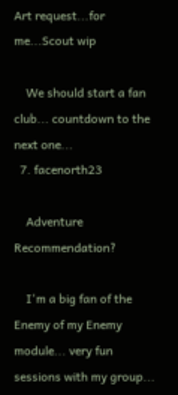Art request...for me...Scout wip

    We should start a fan club... countdown to the next one...
  7. facenorth23

    Adventure Recommendation?

    I'm a big fan of the Enemy of my Enemy module... very fun sessions with my group...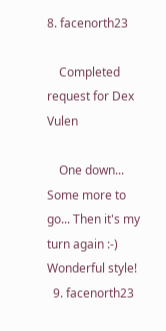8. facenorth23

    Completed request for Dex Vulen

    One down... Some more to go... Then it's my turn again :-) Wonderful style!
  9. facenorth23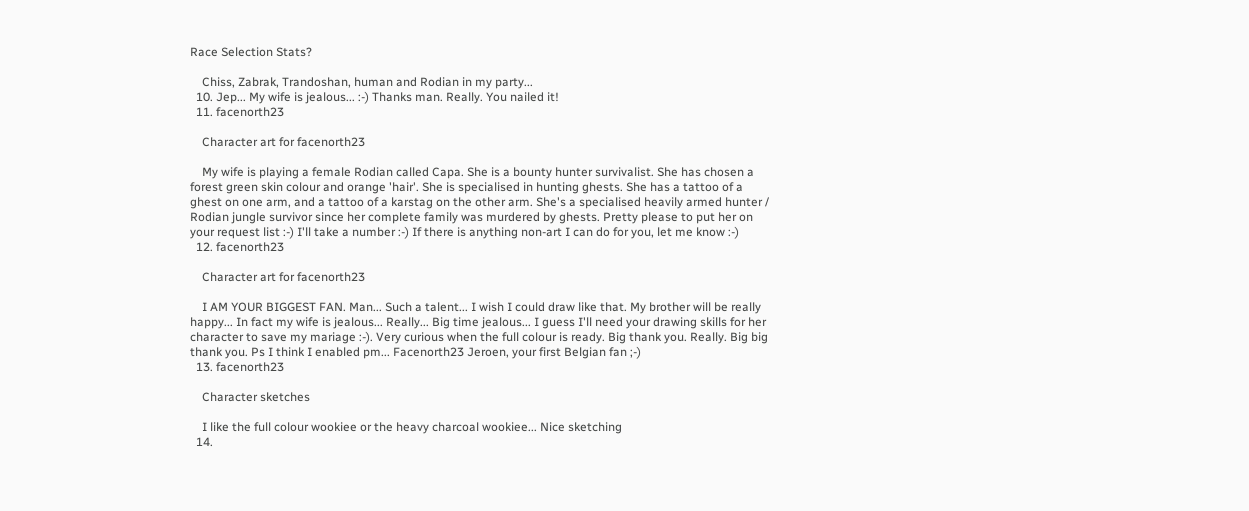Race Selection Stats?

    Chiss, Zabrak, Trandoshan, human and Rodian in my party...
  10. Jep... My wife is jealous... :-) Thanks man. Really. You nailed it!
  11. facenorth23

    Character art for facenorth23

    My wife is playing a female Rodian called Capa. She is a bounty hunter survivalist. She has chosen a forest green skin colour and orange 'hair'. She is specialised in hunting ghests. She has a tattoo of a ghest on one arm, and a tattoo of a karstag on the other arm. She's a specialised heavily armed hunter / Rodian jungle survivor since her complete family was murdered by ghests. Pretty please to put her on your request list :-) I'll take a number :-) If there is anything non-art I can do for you, let me know :-)
  12. facenorth23

    Character art for facenorth23

    I AM YOUR BIGGEST FAN. Man... Such a talent... I wish I could draw like that. My brother will be really happy... In fact my wife is jealous... Really... Big time jealous... I guess I'll need your drawing skills for her character to save my mariage :-). Very curious when the full colour is ready. Big thank you. Really. Big big thank you. Ps I think I enabled pm... Facenorth23 Jeroen, your first Belgian fan ;-)
  13. facenorth23

    Character sketches

    I like the full colour wookiee or the heavy charcoal wookiee... Nice sketching
  14.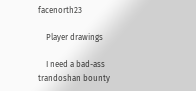facenorth23

    Player drawings

    I need a bad-ass trandoshan bounty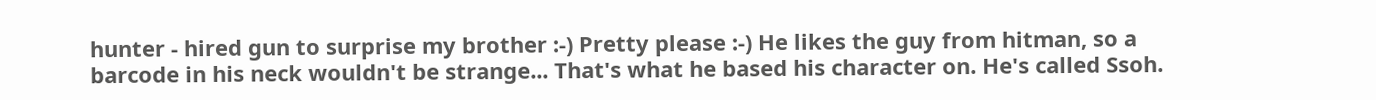hunter - hired gun to surprise my brother :-) Pretty please :-) He likes the guy from hitman, so a barcode in his neck wouldn't be strange... That's what he based his character on. He's called Ssoh.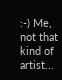:-) Me, not that kind of artist...